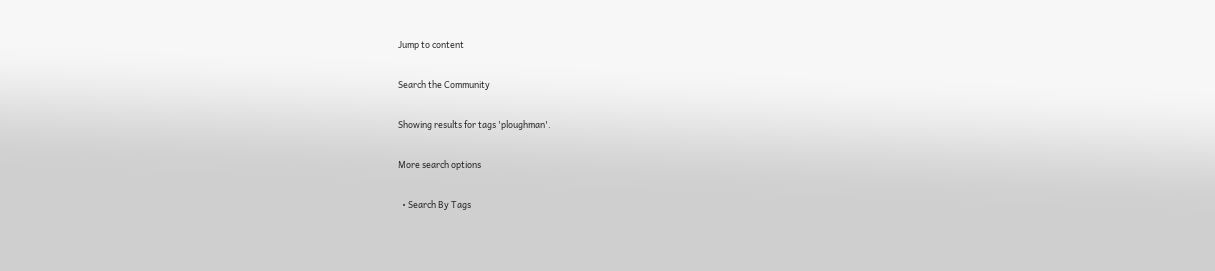Jump to content

Search the Community

Showing results for tags 'ploughman'.

More search options

  • Search By Tags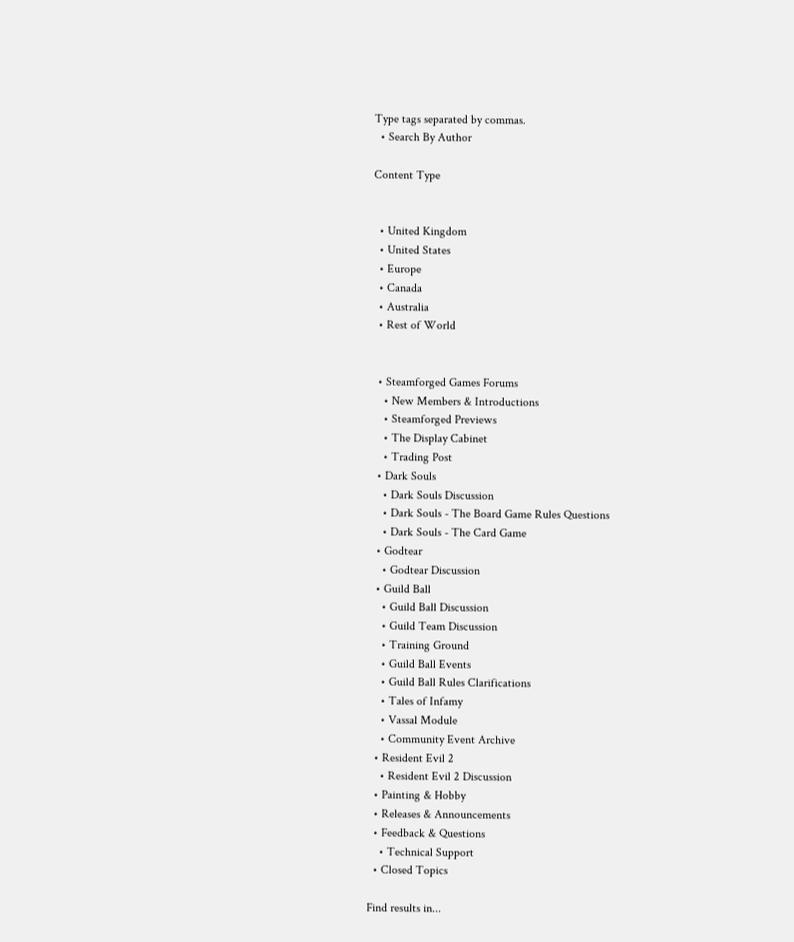Type tags separated by commas.
  • Search By Author

Content Type


  • United Kingdom
  • United States
  • Europe
  • Canada
  • Australia
  • Rest of World


  • Steamforged Games Forums
    • New Members & Introductions
    • Steamforged Previews
    • The Display Cabinet
    • Trading Post
  • Dark Souls
    • Dark Souls Discussion
    • Dark Souls - The Board Game Rules Questions
    • Dark Souls - The Card Game
  • Godtear
    • Godtear Discussion
  • Guild Ball
    • Guild Ball Discussion
    • Guild Team Discussion
    • Training Ground
    • Guild Ball Events
    • Guild Ball Rules Clarifications
    • Tales of Infamy
    • Vassal Module
    • Community Event Archive
  • Resident Evil 2
    • Resident Evil 2 Discussion
  • Painting & Hobby
  • Releases & Announcements
  • Feedback & Questions
    • Technical Support
  • Closed Topics

Find results in...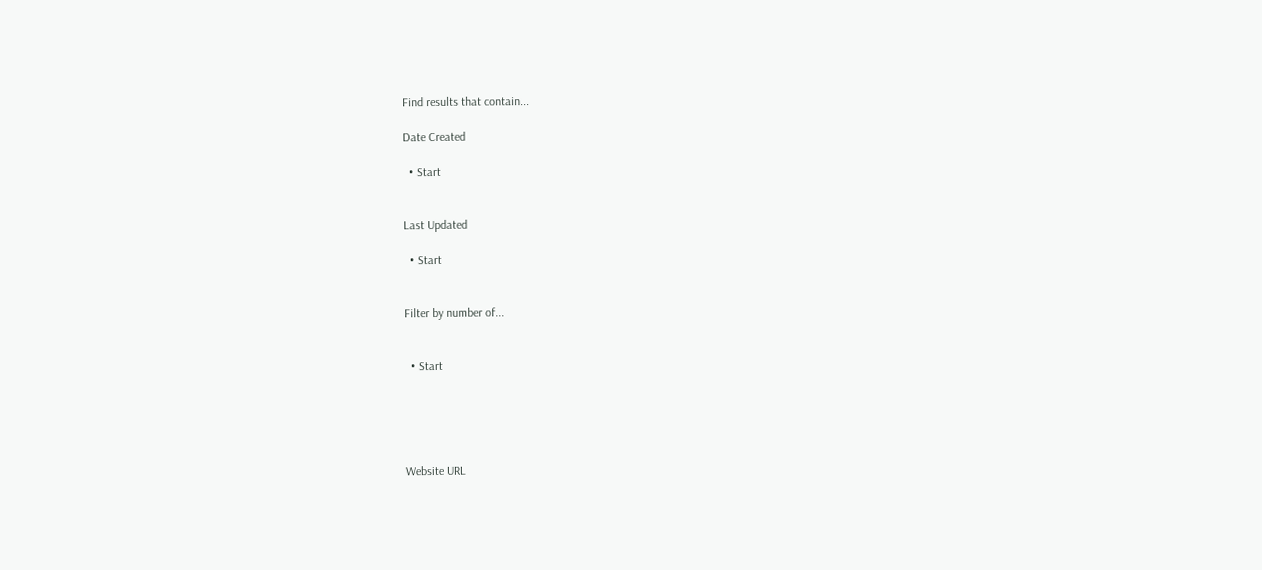Find results that contain...

Date Created

  • Start


Last Updated

  • Start


Filter by number of...


  • Start





Website URL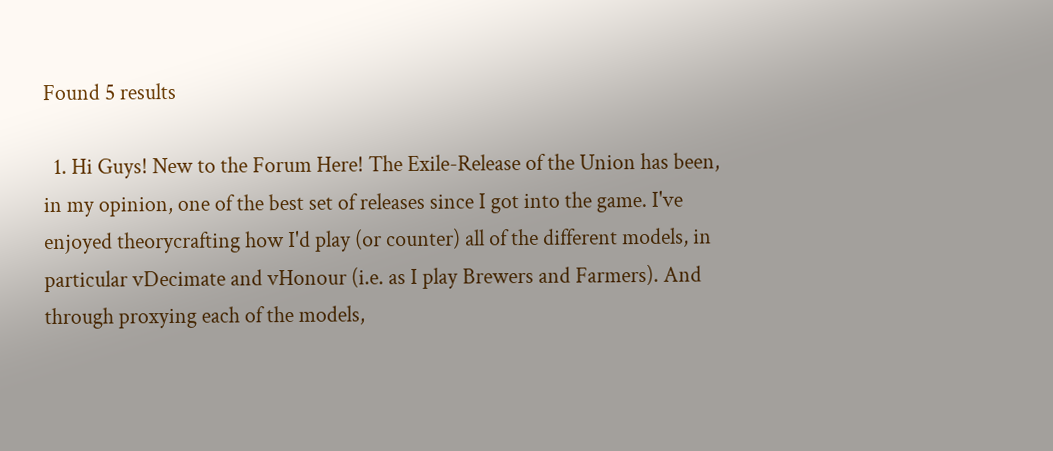Found 5 results

  1. Hi Guys! New to the Forum Here! The Exile-Release of the Union has been, in my opinion, one of the best set of releases since I got into the game. I've enjoyed theorycrafting how I'd play (or counter) all of the different models, in particular vDecimate and vHonour (i.e. as I play Brewers and Farmers). And through proxying each of the models,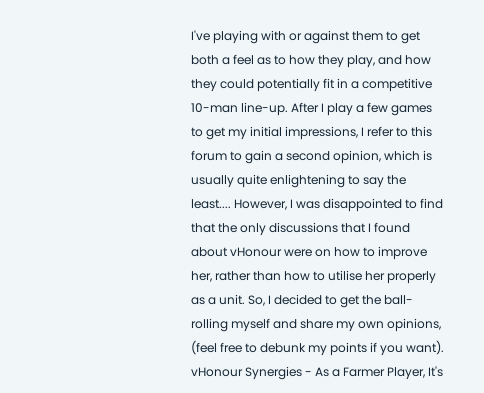I've playing with or against them to get both a feel as to how they play, and how they could potentially fit in a competitive 10-man line-up. After I play a few games to get my initial impressions, I refer to this forum to gain a second opinion, which is usually quite enlightening to say the least.... However, I was disappointed to find that the only discussions that I found about vHonour were on how to improve her, rather than how to utilise her properly as a unit. So, I decided to get the ball-rolling myself and share my own opinions, (feel free to debunk my points if you want). vHonour Synergies - As a Farmer Player, It's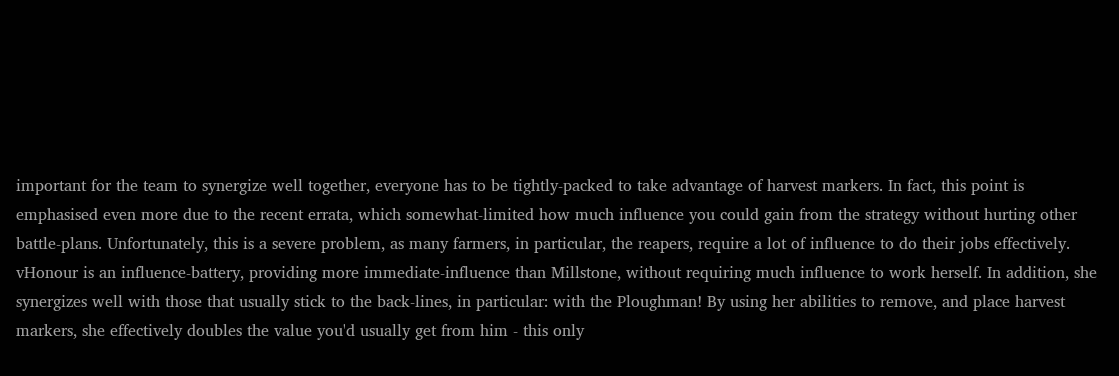important for the team to synergize well together, everyone has to be tightly-packed to take advantage of harvest markers. In fact, this point is emphasised even more due to the recent errata, which somewhat-limited how much influence you could gain from the strategy without hurting other battle-plans. Unfortunately, this is a severe problem, as many farmers, in particular, the reapers, require a lot of influence to do their jobs effectively. vHonour is an influence-battery, providing more immediate-influence than Millstone, without requiring much influence to work herself. In addition, she synergizes well with those that usually stick to the back-lines, in particular: with the Ploughman! By using her abilities to remove, and place harvest markers, she effectively doubles the value you'd usually get from him - this only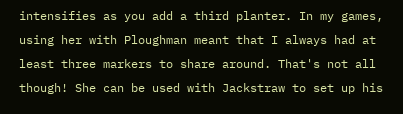intensifies as you add a third planter. In my games, using her with Ploughman meant that I always had at least three markers to share around. That's not all though! She can be used with Jackstraw to set up his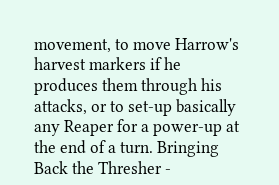movement, to move Harrow's harvest markers if he produces them through his attacks, or to set-up basically any Reaper for a power-up at the end of a turn. Bringing Back the Thresher -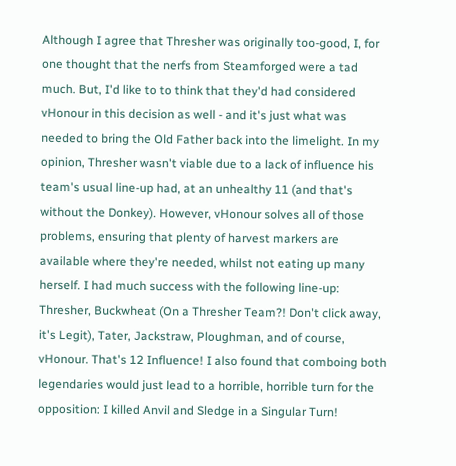Although I agree that Thresher was originally too-good, I, for one thought that the nerfs from Steamforged were a tad much. But, I'd like to to think that they'd had considered vHonour in this decision as well - and it's just what was needed to bring the Old Father back into the limelight. In my opinion, Thresher wasn't viable due to a lack of influence his team's usual line-up had, at an unhealthy 11 (and that's without the Donkey). However, vHonour solves all of those problems, ensuring that plenty of harvest markers are available where they're needed, whilst not eating up many herself. I had much success with the following line-up: Thresher, Buckwheat (On a Thresher Team?! Don't click away, it's Legit), Tater, Jackstraw, Ploughman, and of course, vHonour. That's 12 Influence! I also found that comboing both legendaries would just lead to a horrible, horrible turn for the opposition: I killed Anvil and Sledge in a Singular Turn!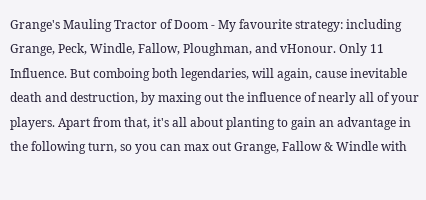Grange's Mauling Tractor of Doom - My favourite strategy: including Grange, Peck, Windle, Fallow, Ploughman, and vHonour. Only 11 Influence. But comboing both legendaries, will again, cause inevitable death and destruction, by maxing out the influence of nearly all of your players. Apart from that, it's all about planting to gain an advantage in the following turn, so you can max out Grange, Fallow & Windle with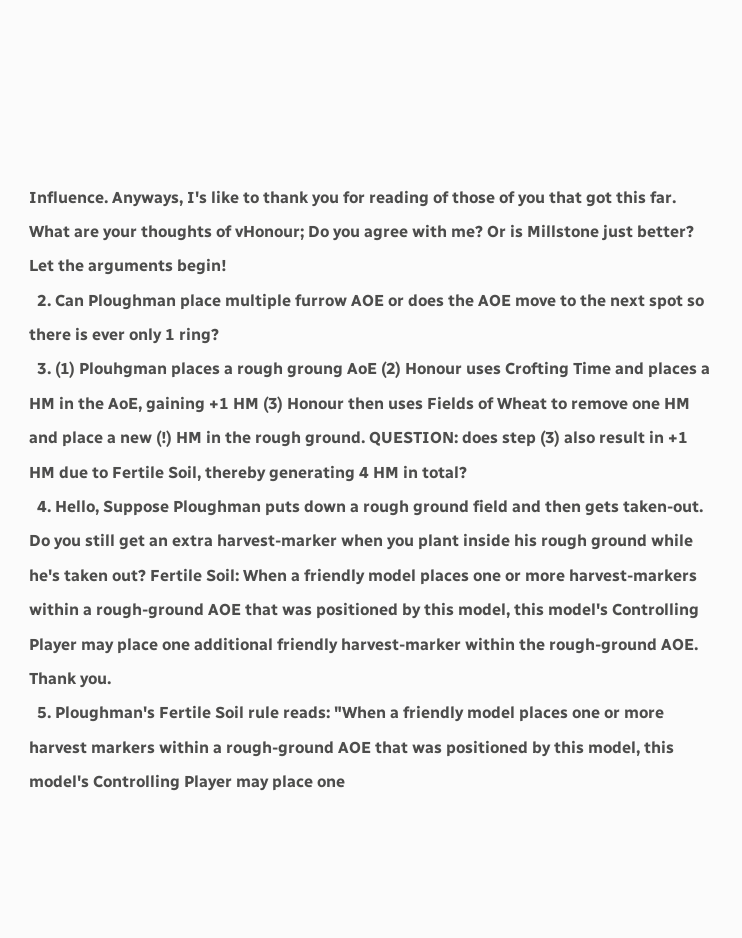Influence. Anyways, I's like to thank you for reading of those of you that got this far. What are your thoughts of vHonour; Do you agree with me? Or is Millstone just better? Let the arguments begin!
  2. Can Ploughman place multiple furrow AOE or does the AOE move to the next spot so there is ever only 1 ring?
  3. (1) Plouhgman places a rough groung AoE (2) Honour uses Crofting Time and places a HM in the AoE, gaining +1 HM (3) Honour then uses Fields of Wheat to remove one HM and place a new (!) HM in the rough ground. QUESTION: does step (3) also result in +1 HM due to Fertile Soil, thereby generating 4 HM in total?
  4. Hello, Suppose Ploughman puts down a rough ground field and then gets taken-out. Do you still get an extra harvest-marker when you plant inside his rough ground while he's taken out? Fertile Soil: When a friendly model places one or more harvest-markers within a rough-ground AOE that was positioned by this model, this model's Controlling Player may place one additional friendly harvest-marker within the rough-ground AOE. Thank you.
  5. Ploughman's Fertile Soil rule reads: "When a friendly model places one or more harvest markers within a rough-ground AOE that was positioned by this model, this model's Controlling Player may place one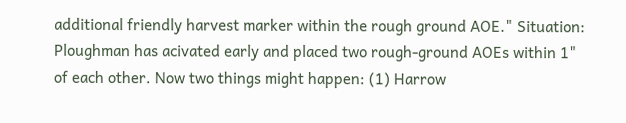additional friendly harvest marker within the rough ground AOE." Situation: Ploughman has acivated early and placed two rough-ground AOEs within 1" of each other. Now two things might happen: (1) Harrow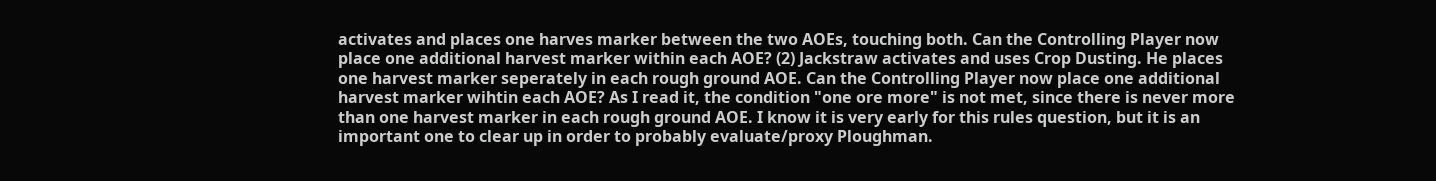activates and places one harves marker between the two AOEs, touching both. Can the Controlling Player now place one additional harvest marker within each AOE? (2) Jackstraw activates and uses Crop Dusting. He places one harvest marker seperately in each rough ground AOE. Can the Controlling Player now place one additional harvest marker wihtin each AOE? As I read it, the condition "one ore more" is not met, since there is never more than one harvest marker in each rough ground AOE. I know it is very early for this rules question, but it is an important one to clear up in order to probably evaluate/proxy Ploughman.